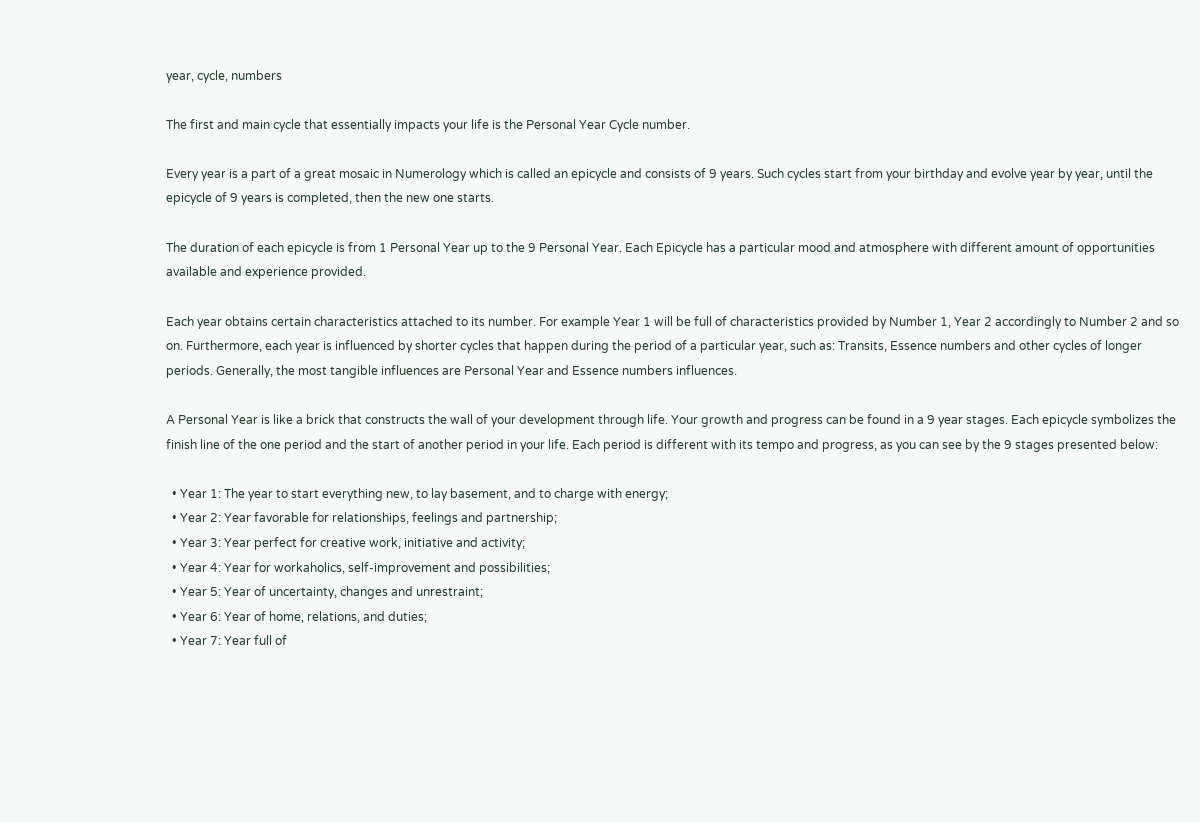year, cycle, numbers

The first and main cycle that essentially impacts your life is the Personal Year Cycle number.

Every year is a part of a great mosaic in Numerology which is called an epicycle and consists of 9 years. Such cycles start from your birthday and evolve year by year, until the epicycle of 9 years is completed, then the new one starts.

The duration of each epicycle is from 1 Personal Year up to the 9 Personal Year. Each Epicycle has a particular mood and atmosphere with different amount of opportunities available and experience provided.

Each year obtains certain characteristics attached to its number. For example Year 1 will be full of characteristics provided by Number 1, Year 2 accordingly to Number 2 and so on. Furthermore, each year is influenced by shorter cycles that happen during the period of a particular year, such as: Transits, Essence numbers and other cycles of longer periods. Generally, the most tangible influences are Personal Year and Essence numbers influences.

A Personal Year is like a brick that constructs the wall of your development through life. Your growth and progress can be found in a 9 year stages. Each epicycle symbolizes the finish line of the one period and the start of another period in your life. Each period is different with its tempo and progress, as you can see by the 9 stages presented below:

  • Year 1: The year to start everything new, to lay basement, and to charge with energy;
  • Year 2: Year favorable for relationships, feelings and partnership;
  • Year 3: Year perfect for creative work, initiative and activity;
  • Year 4: Year for workaholics, self-improvement and possibilities;
  • Year 5: Year of uncertainty, changes and unrestraint;
  • Year 6: Year of home, relations, and duties;
  • Year 7: Year full of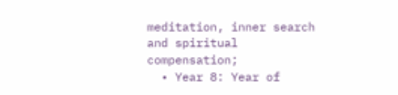meditation, inner search and spiritual compensation;
  • Year 8: Year of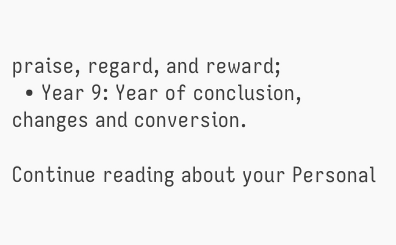praise, regard, and reward;
  • Year 9: Year of conclusion, changes and conversion.

Continue reading about your Personal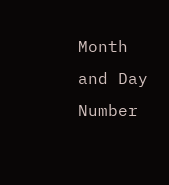Month and Day Number